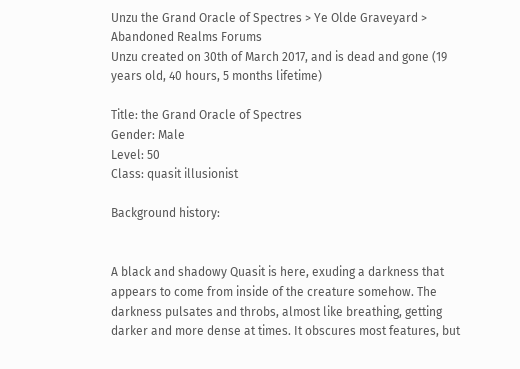Unzu the Grand Oracle of Spectres > Ye Olde Graveyard > Abandoned Realms Forums
Unzu created on 30th of March 2017, and is dead and gone (19 years old, 40 hours, 5 months lifetime)

Title: the Grand Oracle of Spectres
Gender: Male
Level: 50
Class: quasit illusionist

Background history:


A black and shadowy Quasit is here, exuding a darkness that appears to come from inside of the creature somehow. The darkness pulsates and throbs, almost like breathing, getting darker and more dense at times. It obscures most features, but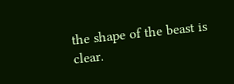the shape of the beast is clear.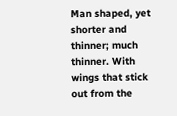Man shaped, yet shorter and thinner; much thinner. With wings that stick out from the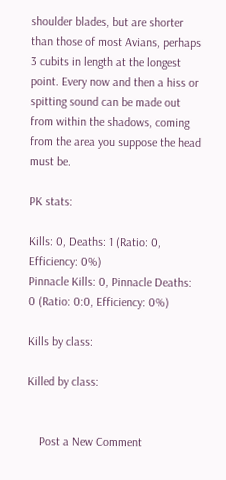shoulder blades, but are shorter than those of most Avians, perhaps 3 cubits in length at the longest point. Every now and then a hiss or spitting sound can be made out from within the shadows, coming from the area you suppose the head must be.

PK stats:

Kills: 0, Deaths: 1 (Ratio: 0, Efficiency: 0%)
Pinnacle Kills: 0, Pinnacle Deaths: 0 (Ratio: 0:0, Efficiency: 0%)

Kills by class:

Killed by class:


    Post a New Comment